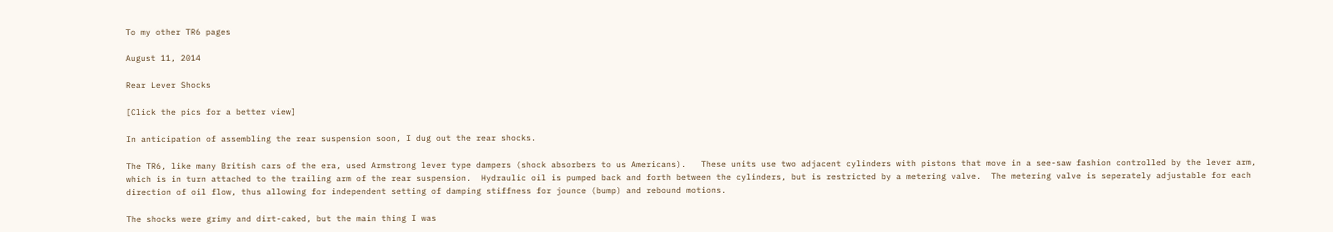To my other TR6 pages

August 11, 2014

Rear Lever Shocks

[Click the pics for a better view]

In anticipation of assembling the rear suspension soon, I dug out the rear shocks.

The TR6, like many British cars of the era, used Armstrong lever type dampers (shock absorbers to us Americans).   These units use two adjacent cylinders with pistons that move in a see-saw fashion controlled by the lever arm, which is in turn attached to the trailing arm of the rear suspension.  Hydraulic oil is pumped back and forth between the cylinders, but is restricted by a metering valve.  The metering valve is seperately adjustable for each direction of oil flow, thus allowing for independent setting of damping stiffness for jounce (bump) and rebound motions.

The shocks were grimy and dirt-caked, but the main thing I was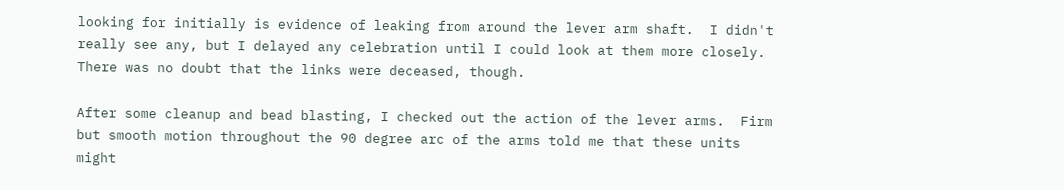looking for initially is evidence of leaking from around the lever arm shaft.  I didn't really see any, but I delayed any celebration until I could look at them more closely.  There was no doubt that the links were deceased, though.

After some cleanup and bead blasting, I checked out the action of the lever arms.  Firm but smooth motion throughout the 90 degree arc of the arms told me that these units might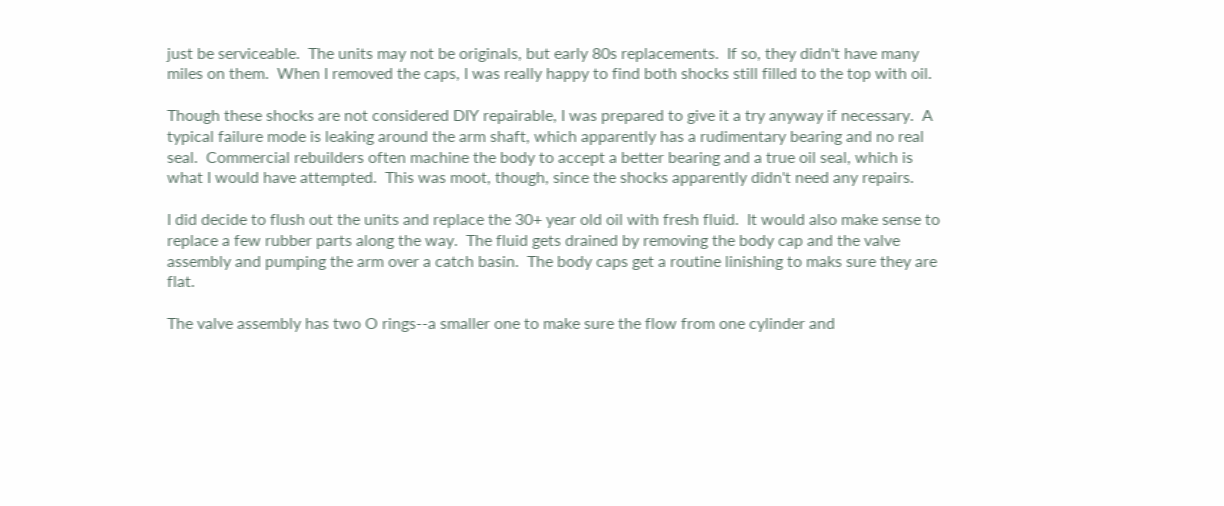just be serviceable.  The units may not be originals, but early 80s replacements.  If so, they didn't have many miles on them.  When I removed the caps, I was really happy to find both shocks still filled to the top with oil.

Though these shocks are not considered DIY repairable, I was prepared to give it a try anyway if necessary.  A typical failure mode is leaking around the arm shaft, which apparently has a rudimentary bearing and no real seal.  Commercial rebuilders often machine the body to accept a better bearing and a true oil seal, which is what I would have attempted.  This was moot, though, since the shocks apparently didn't need any repairs.

I did decide to flush out the units and replace the 30+ year old oil with fresh fluid.  It would also make sense to replace a few rubber parts along the way.  The fluid gets drained by removing the body cap and the valve assembly and pumping the arm over a catch basin.  The body caps get a routine linishing to maks sure they are flat.

The valve assembly has two O rings--a smaller one to make sure the flow from one cylinder and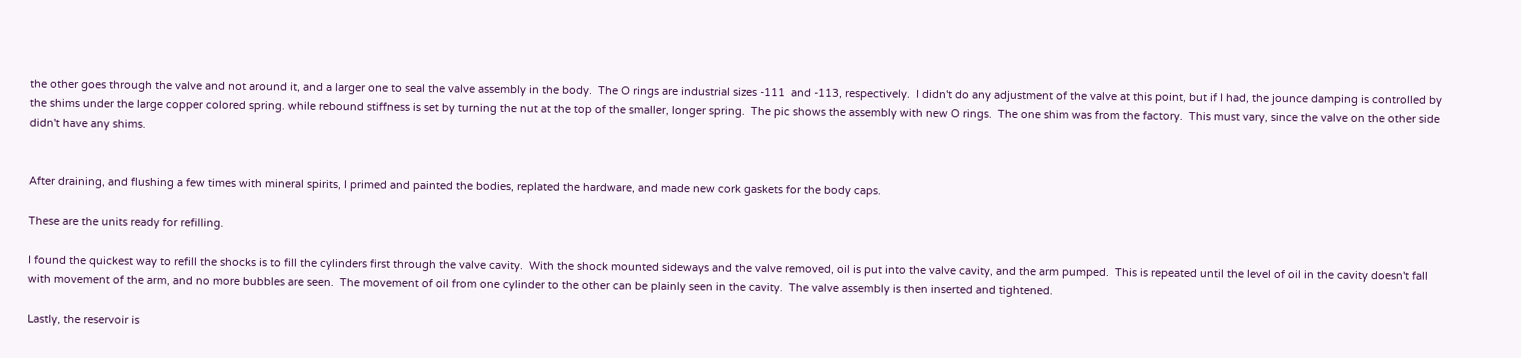the other goes through the valve and not around it, and a larger one to seal the valve assembly in the body.  The O rings are industrial sizes -111  and -113, respectively.  I didn't do any adjustment of the valve at this point, but if I had, the jounce damping is controlled by the shims under the large copper colored spring. while rebound stiffness is set by turning the nut at the top of the smaller, longer spring.  The pic shows the assembly with new O rings.  The one shim was from the factory.  This must vary, since the valve on the other side didn't have any shims.


After draining, and flushing a few times with mineral spirits, I primed and painted the bodies, replated the hardware, and made new cork gaskets for the body caps.

These are the units ready for refilling.

I found the quickest way to refill the shocks is to fill the cylinders first through the valve cavity.  With the shock mounted sideways and the valve removed, oil is put into the valve cavity, and the arm pumped.  This is repeated until the level of oil in the cavity doesn't fall with movement of the arm, and no more bubbles are seen.  The movement of oil from one cylinder to the other can be plainly seen in the cavity.  The valve assembly is then inserted and tightened.

Lastly, the reservoir is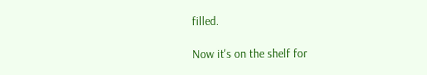filled.

Now it's on the shelf for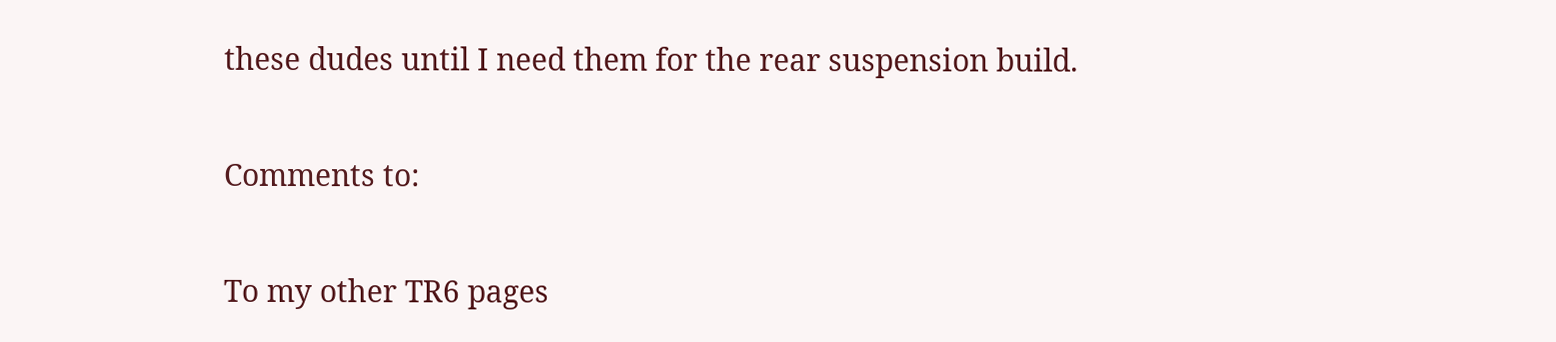these dudes until I need them for the rear suspension build.

Comments to:

To my other TR6 pages